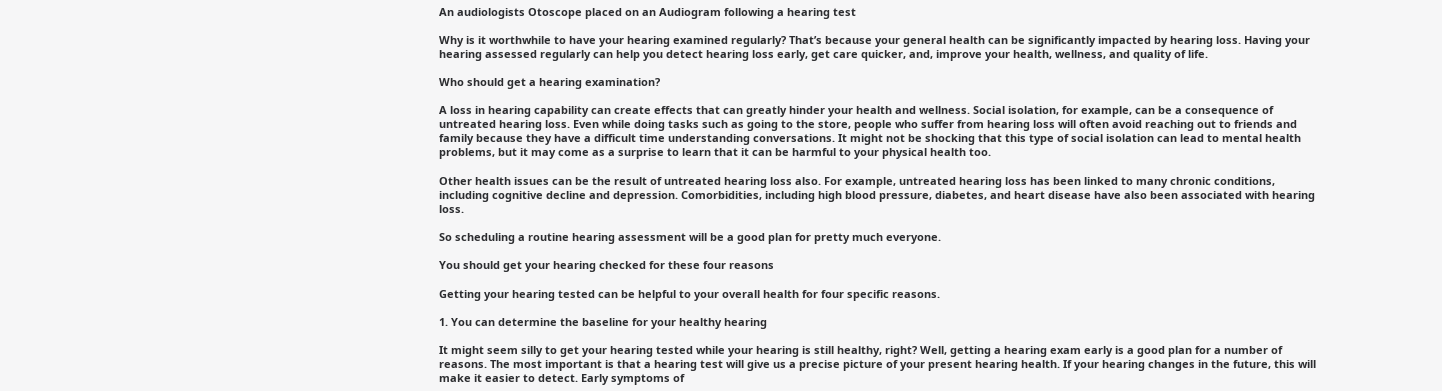An audiologists Otoscope placed on an Audiogram following a hearing test

Why is it worthwhile to have your hearing examined regularly? That’s because your general health can be significantly impacted by hearing loss. Having your hearing assessed regularly can help you detect hearing loss early, get care quicker, and, improve your health, wellness, and quality of life.

Who should get a hearing examination?

A loss in hearing capability can create effects that can greatly hinder your health and wellness. Social isolation, for example, can be a consequence of untreated hearing loss. Even while doing tasks such as going to the store, people who suffer from hearing loss will often avoid reaching out to friends and family because they have a difficult time understanding conversations. It might not be shocking that this type of social isolation can lead to mental health problems, but it may come as a surprise to learn that it can be harmful to your physical health too.

Other health issues can be the result of untreated hearing loss also. For example, untreated hearing loss has been linked to many chronic conditions, including cognitive decline and depression. Comorbidities, including high blood pressure, diabetes, and heart disease have also been associated with hearing loss.

So scheduling a routine hearing assessment will be a good plan for pretty much everyone.

You should get your hearing checked for these four reasons

Getting your hearing tested can be helpful to your overall health for four specific reasons.

1. You can determine the baseline for your healthy hearing

It might seem silly to get your hearing tested while your hearing is still healthy, right? Well, getting a hearing exam early is a good plan for a number of reasons. The most important is that a hearing test will give us a precise picture of your present hearing health. If your hearing changes in the future, this will make it easier to detect. Early symptoms of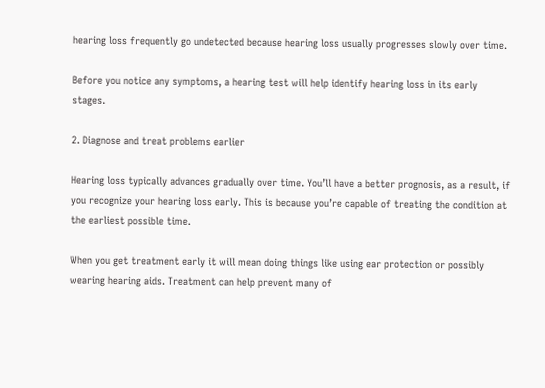hearing loss frequently go undetected because hearing loss usually progresses slowly over time.

Before you notice any symptoms, a hearing test will help identify hearing loss in its early stages.

2. Diagnose and treat problems earlier

Hearing loss typically advances gradually over time. You’ll have a better prognosis, as a result, if you recognize your hearing loss early. This is because you’re capable of treating the condition at the earliest possible time.

When you get treatment early it will mean doing things like using ear protection or possibly wearing hearing aids. Treatment can help prevent many of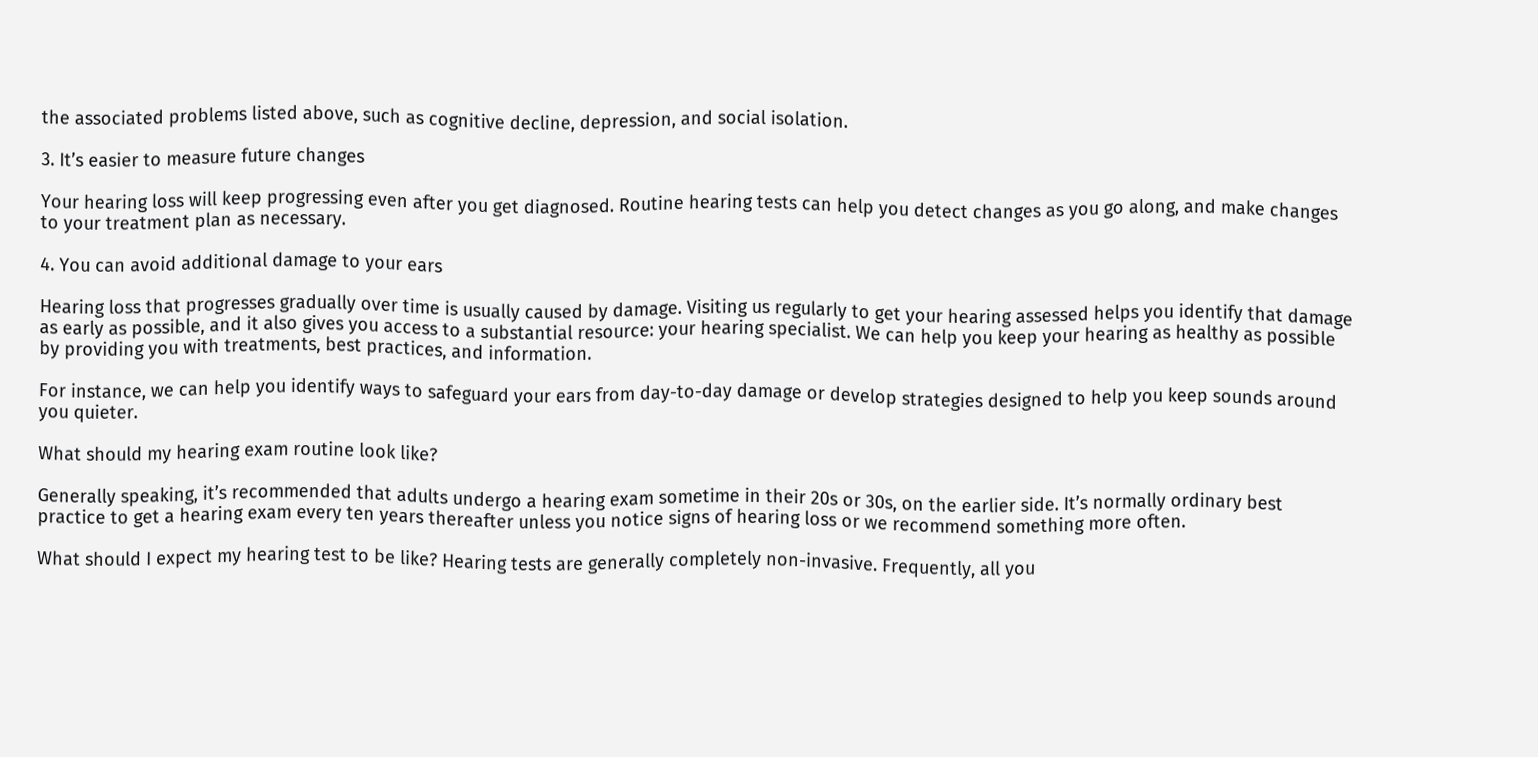the associated problems listed above, such as cognitive decline, depression, and social isolation.

3. It’s easier to measure future changes

Your hearing loss will keep progressing even after you get diagnosed. Routine hearing tests can help you detect changes as you go along, and make changes to your treatment plan as necessary.

4. You can avoid additional damage to your ears

Hearing loss that progresses gradually over time is usually caused by damage. Visiting us regularly to get your hearing assessed helps you identify that damage as early as possible, and it also gives you access to a substantial resource: your hearing specialist. We can help you keep your hearing as healthy as possible by providing you with treatments, best practices, and information.

For instance, we can help you identify ways to safeguard your ears from day-to-day damage or develop strategies designed to help you keep sounds around you quieter.

What should my hearing exam routine look like?

Generally speaking, it’s recommended that adults undergo a hearing exam sometime in their 20s or 30s, on the earlier side. It’s normally ordinary best practice to get a hearing exam every ten years thereafter unless you notice signs of hearing loss or we recommend something more often.

What should I expect my hearing test to be like? Hearing tests are generally completely non-invasive. Frequently, all you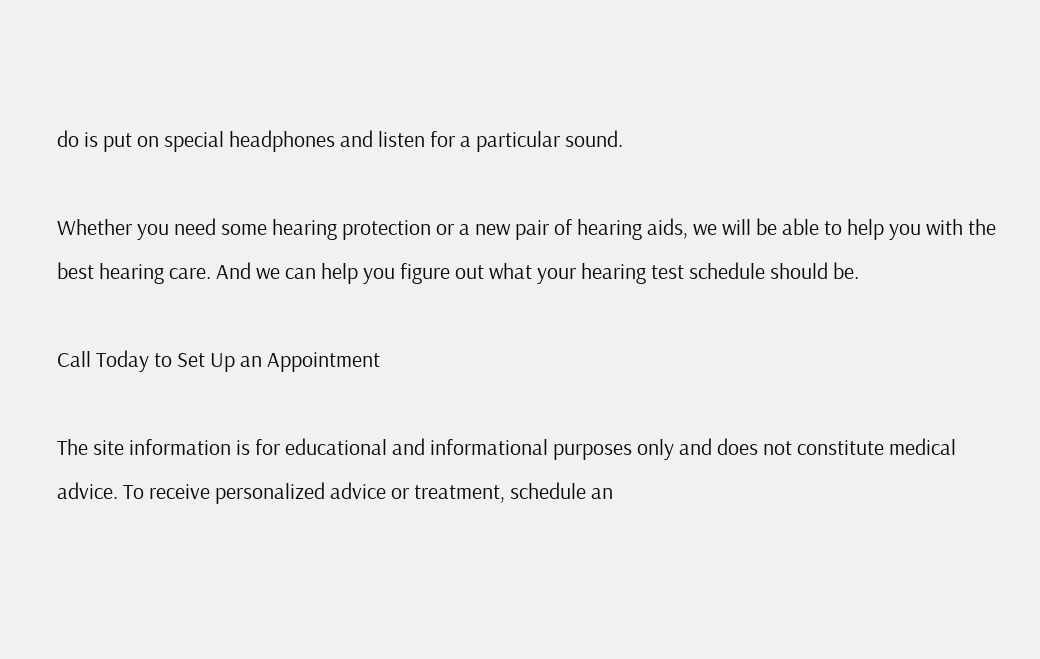do is put on special headphones and listen for a particular sound.

Whether you need some hearing protection or a new pair of hearing aids, we will be able to help you with the best hearing care. And we can help you figure out what your hearing test schedule should be.

Call Today to Set Up an Appointment

The site information is for educational and informational purposes only and does not constitute medical advice. To receive personalized advice or treatment, schedule an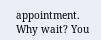appointment.
Why wait? You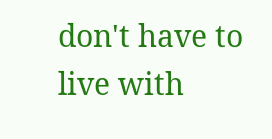don't have to live with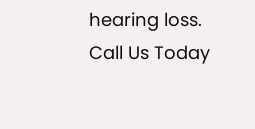hearing loss. Call Us Today